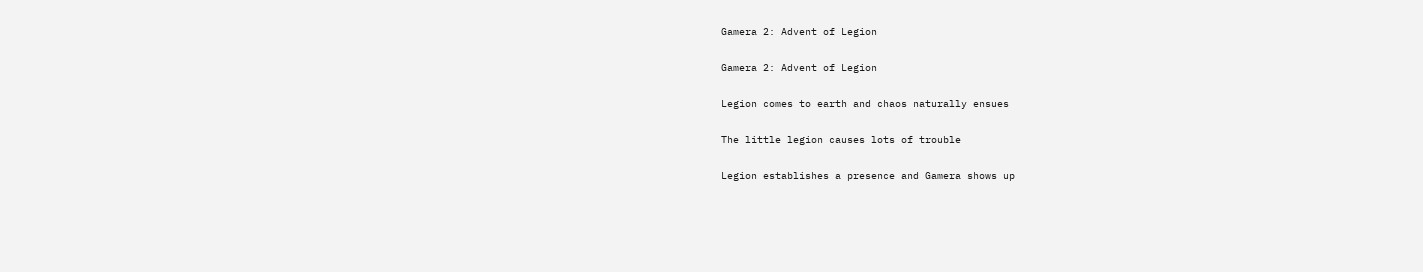Gamera 2: Advent of Legion

Gamera 2: Advent of Legion

Legion comes to earth and chaos naturally ensues

The little legion causes lots of trouble

Legion establishes a presence and Gamera shows up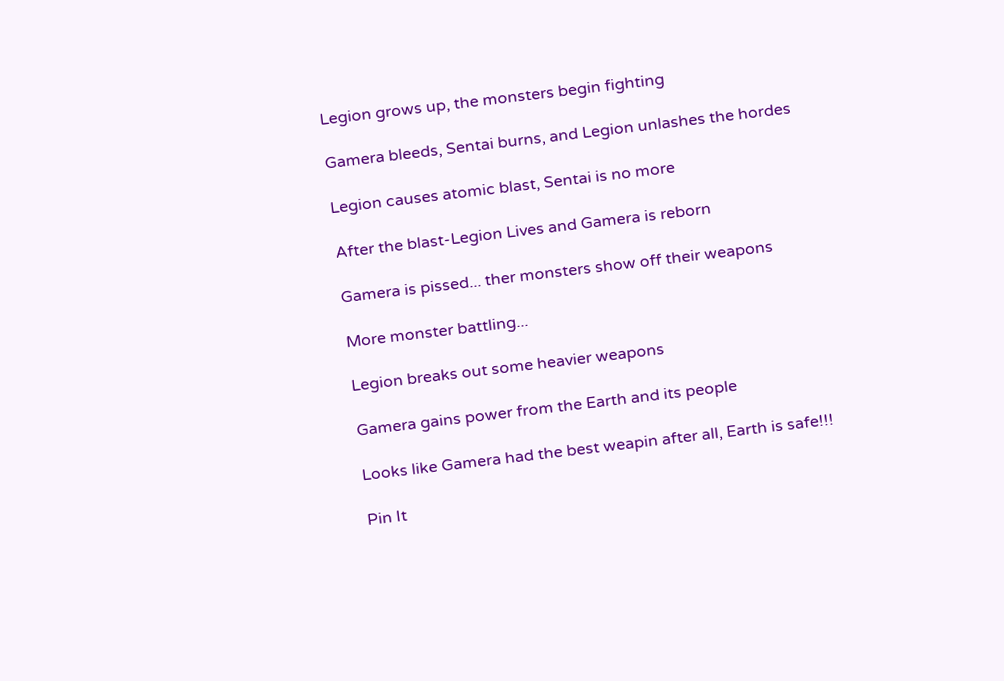Legion grows up, the monsters begin fighting

Gamera bleeds, Sentai burns, and Legion unlashes the hordes

Legion causes atomic blast, Sentai is no more

After the blast-Legion Lives and Gamera is reborn

Gamera is pissed... ther monsters show off their weapons

More monster battling...

Legion breaks out some heavier weapons

Gamera gains power from the Earth and its people

Looks like Gamera had the best weapin after all, Earth is safe!!!

Pin It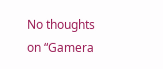No thoughts on “Gamera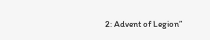2: Advent of Legion”